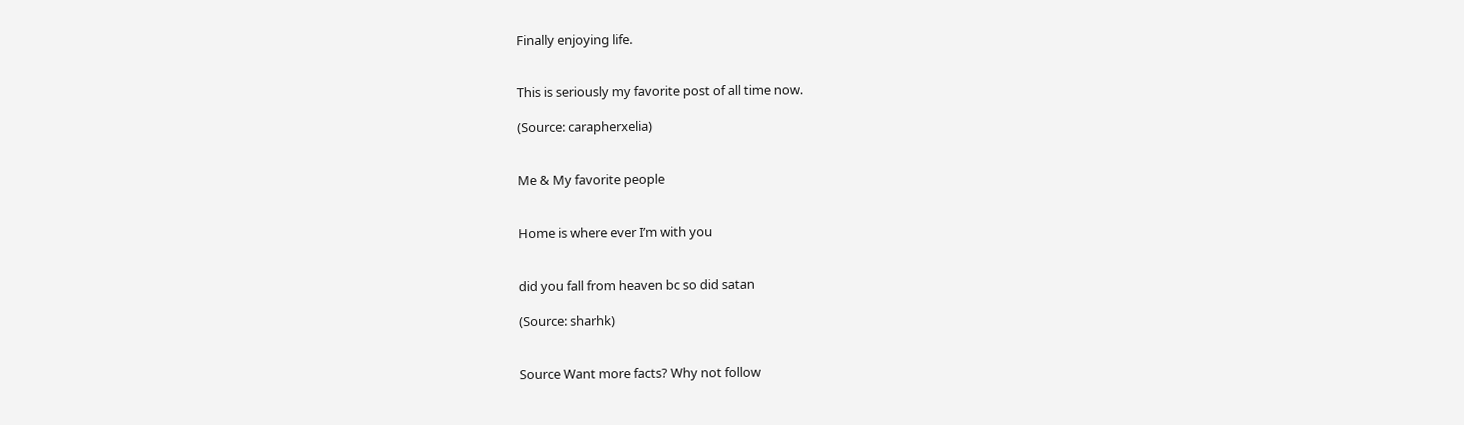Finally enjoying life.


This is seriously my favorite post of all time now.

(Source: carapherxelia)


Me & My favorite people


Home is where ever I’m with you


did you fall from heaven bc so did satan

(Source: sharhk)


Source Want more facts? Why not follow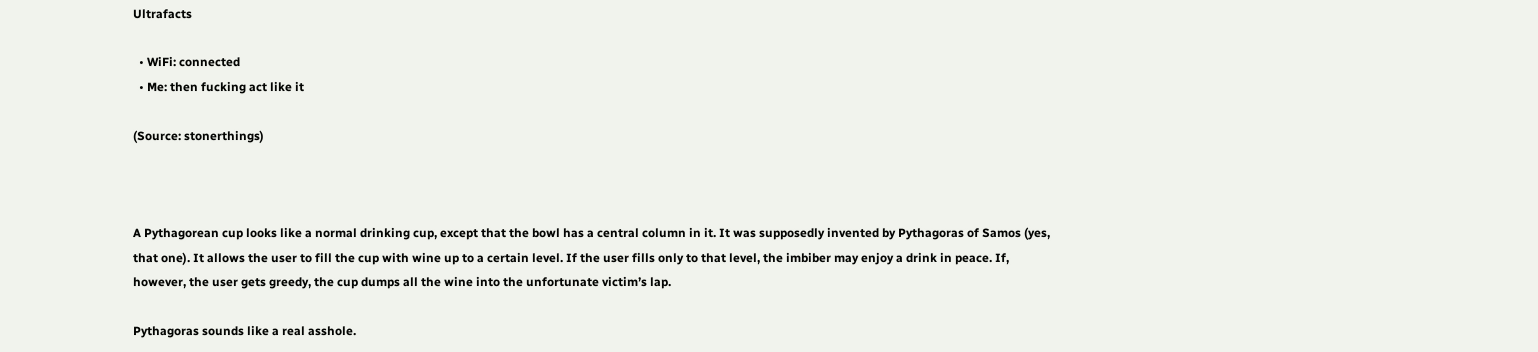Ultrafacts

  • WiFi: connected
  • Me: then fucking act like it

(Source: stonerthings)



A Pythagorean cup looks like a normal drinking cup, except that the bowl has a central column in it. It was supposedly invented by Pythagoras of Samos (yes, that one). It allows the user to fill the cup with wine up to a certain level. If the user fills only to that level, the imbiber may enjoy a drink in peace. If, however, the user gets greedy, the cup dumps all the wine into the unfortunate victim’s lap.

Pythagoras sounds like a real asshole.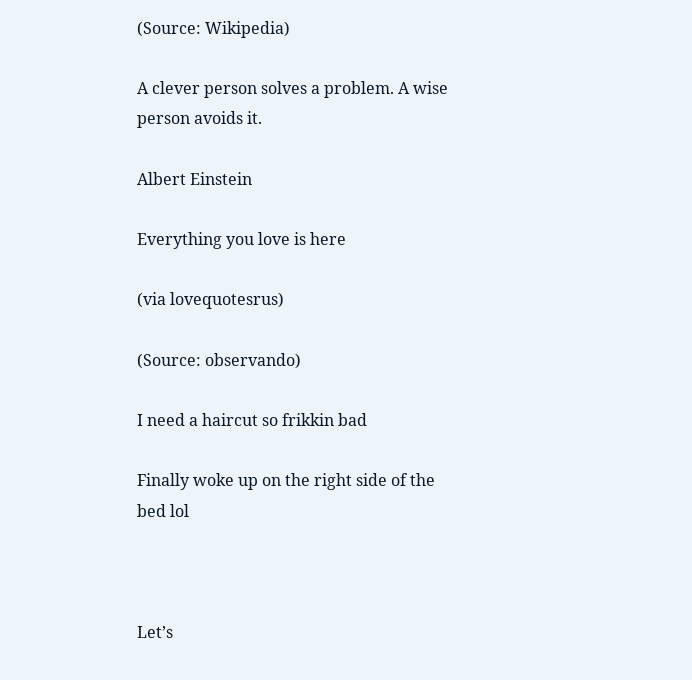(Source: Wikipedia)

A clever person solves a problem. A wise person avoids it.

Albert Einstein

Everything you love is here

(via lovequotesrus)

(Source: observando)

I need a haircut so frikkin bad

Finally woke up on the right side of the bed lol



Let’s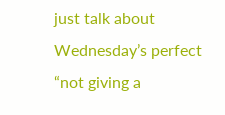just talk about Wednesday’s perfect “not giving a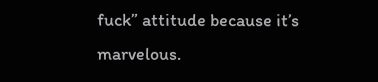fuck” attitude because it’s marvelous.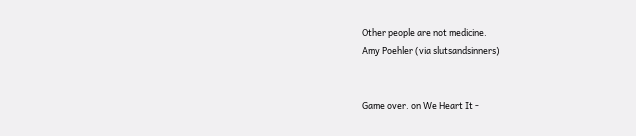Other people are not medicine.
Amy Poehler (via slutsandsinners)


Game over. on We Heart It -